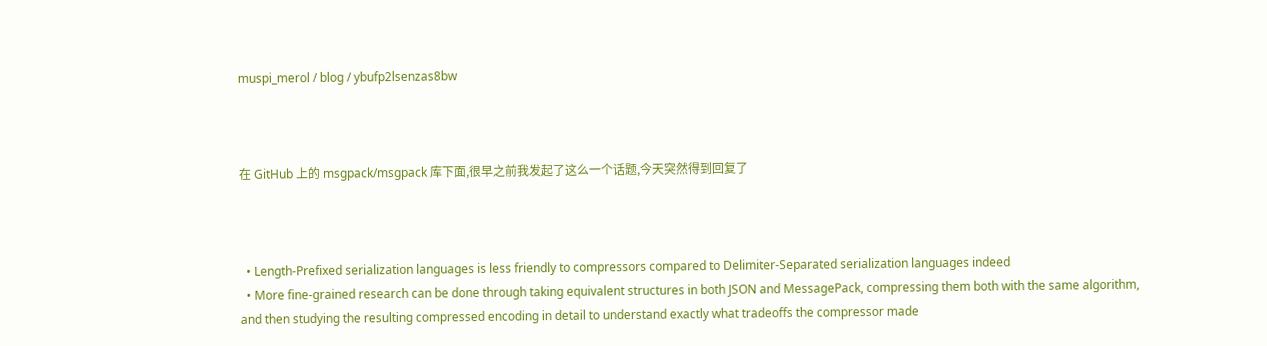muspi_merol / blog / ybufp2lsenzas8bw



在 GitHub 上的 msgpack/msgpack 库下面,很早之前我发起了这么一个话题,今天突然得到回复了



  • Length-Prefixed serialization languages is less friendly to compressors compared to Delimiter-Separated serialization languages indeed
  • More fine-grained research can be done through taking equivalent structures in both JSON and MessagePack, compressing them both with the same algorithm, and then studying the resulting compressed encoding in detail to understand exactly what tradeoffs the compressor made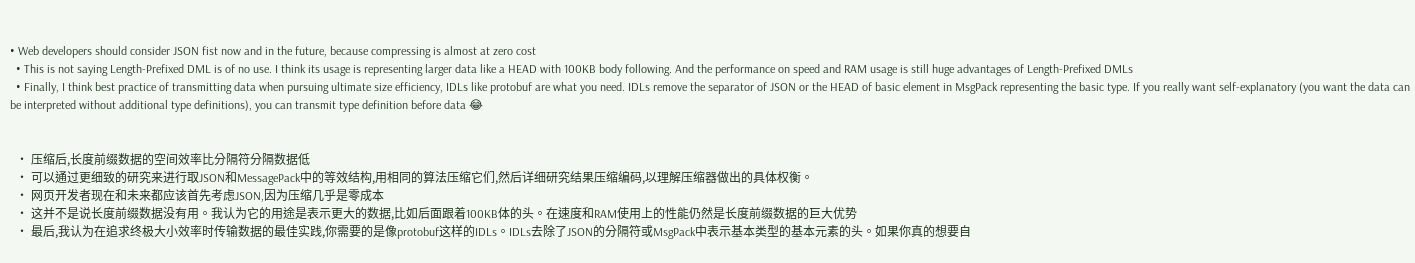• Web developers should consider JSON fist now and in the future, because compressing is almost at zero cost
  • This is not saying Length-Prefixed DML is of no use. I think its usage is representing larger data like a HEAD with 100KB body following. And the performance on speed and RAM usage is still huge advantages of Length-Prefixed DMLs
  • Finally, I think best practice of transmitting data when pursuing ultimate size efficiency, IDLs like protobuf are what you need. IDLs remove the separator of JSON or the HEAD of basic element in MsgPack representing the basic type. If you really want self-explanatory (you want the data can be interpreted without additional type definitions), you can transmit type definition before data 😂


  • 压缩后,长度前缀数据的空间效率比分隔符分隔数据低
  • 可以通过更细致的研究来进行取JSON和MessagePack中的等效结构,用相同的算法压缩它们,然后详细研究结果压缩编码,以理解压缩器做出的具体权衡。
  • 网页开发者现在和未来都应该首先考虑JSON,因为压缩几乎是零成本
  • 这并不是说长度前缀数据没有用。我认为它的用途是表示更大的数据,比如后面跟着100KB体的头。在速度和RAM使用上的性能仍然是长度前缀数据的巨大优势
  • 最后,我认为在追求终极大小效率时传输数据的最佳实践,你需要的是像protobuf这样的IDLs。IDLs去除了JSON的分隔符或MsgPack中表示基本类型的基本元素的头。如果你真的想要自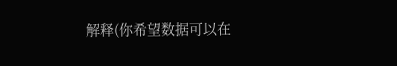解释(你希望数据可以在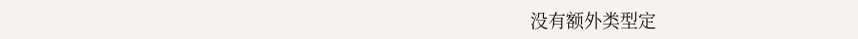没有额外类型定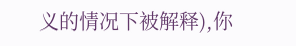义的情况下被解释),你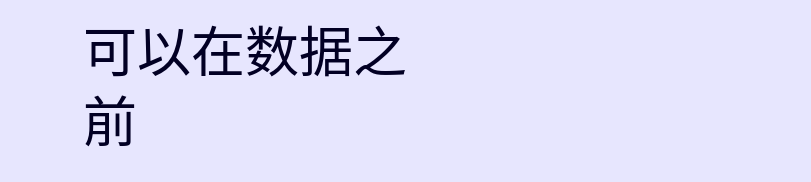可以在数据之前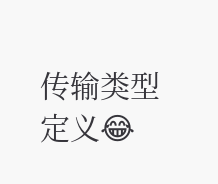传输类型定义😂